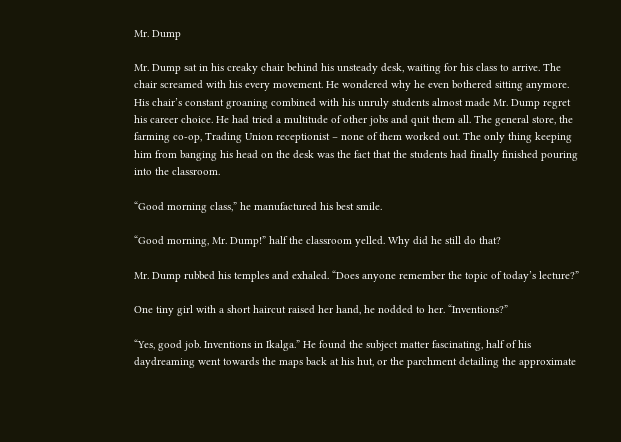Mr. Dump

Mr. Dump sat in his creaky chair behind his unsteady desk, waiting for his class to arrive. The chair screamed with his every movement. He wondered why he even bothered sitting anymore. His chair’s constant groaning combined with his unruly students almost made Mr. Dump regret his career choice. He had tried a multitude of other jobs and quit them all. The general store, the farming co-op, Trading Union receptionist – none of them worked out. The only thing keeping him from banging his head on the desk was the fact that the students had finally finished pouring into the classroom.

“Good morning class,” he manufactured his best smile.

“Good morning, Mr. Dump!” half the classroom yelled. Why did he still do that?

Mr. Dump rubbed his temples and exhaled. “Does anyone remember the topic of today’s lecture?”

One tiny girl with a short haircut raised her hand, he nodded to her. “Inventions?”

“Yes, good job. Inventions in Ikalga.” He found the subject matter fascinating, half of his daydreaming went towards the maps back at his hut, or the parchment detailing the approximate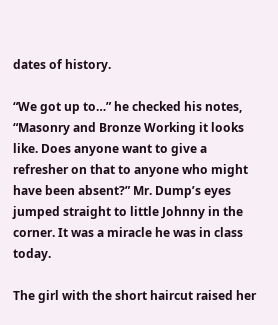dates of history.

“We got up to…” he checked his notes, “Masonry and Bronze Working it looks like. Does anyone want to give a refresher on that to anyone who might have been absent?” Mr. Dump’s eyes jumped straight to little Johnny in the corner. It was a miracle he was in class today.

The girl with the short haircut raised her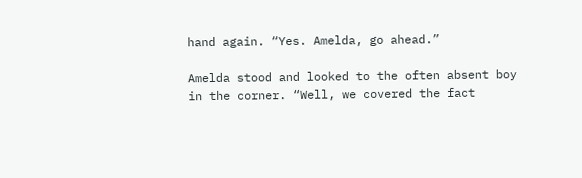hand again. “Yes. Amelda, go ahead.”

Amelda stood and looked to the often absent boy in the corner. “Well, we covered the fact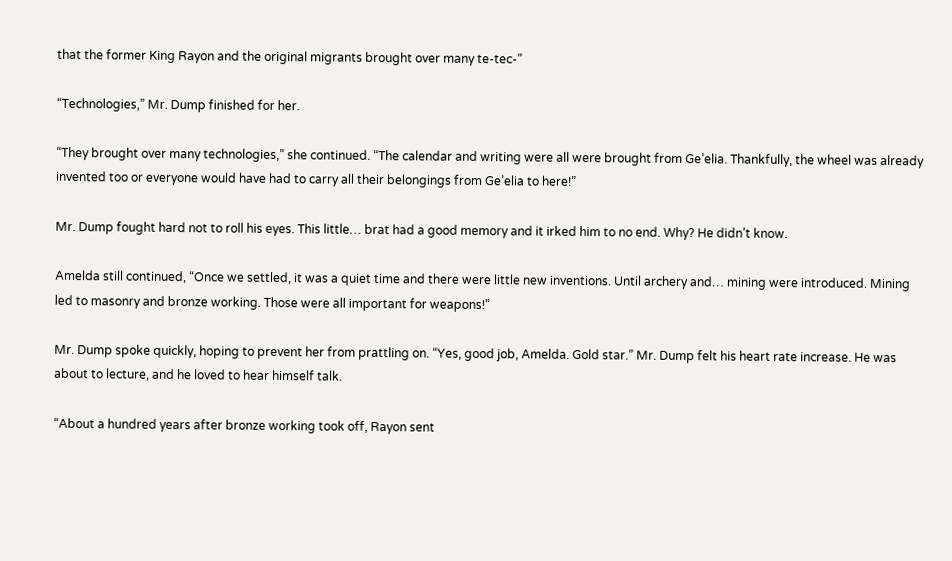that the former King Rayon and the original migrants brought over many te-tec-”

“Technologies,” Mr. Dump finished for her.

“They brought over many technologies,” she continued. “The calendar and writing were all were brought from Ge’elia. Thankfully, the wheel was already invented too or everyone would have had to carry all their belongings from Ge’elia to here!”

Mr. Dump fought hard not to roll his eyes. This little… brat had a good memory and it irked him to no end. Why? He didn’t know.

Amelda still continued, “Once we settled, it was a quiet time and there were little new inventions. Until archery and… mining were introduced. Mining led to masonry and bronze working. Those were all important for weapons!”

Mr. Dump spoke quickly, hoping to prevent her from prattling on. “Yes, good job, Amelda. Gold star.” Mr. Dump felt his heart rate increase. He was about to lecture, and he loved to hear himself talk.

“About a hundred years after bronze working took off, Rayon sent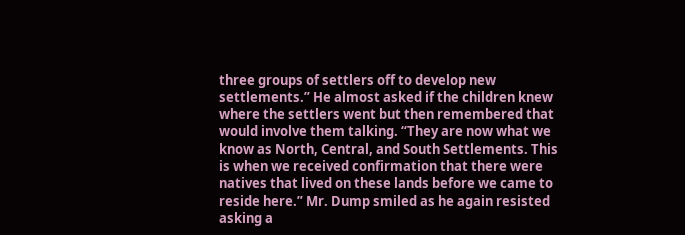three groups of settlers off to develop new settlements.” He almost asked if the children knew where the settlers went but then remembered that would involve them talking. “They are now what we know as North, Central, and South Settlements. This is when we received confirmation that there were natives that lived on these lands before we came to reside here.” Mr. Dump smiled as he again resisted asking a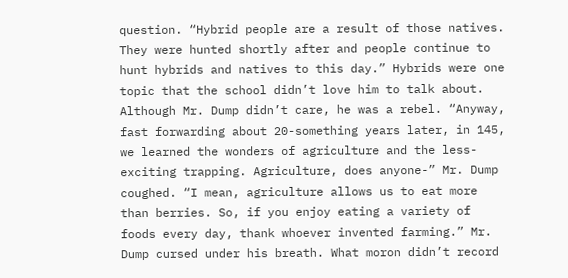question. “Hybrid people are a result of those natives. They were hunted shortly after and people continue to hunt hybrids and natives to this day.” Hybrids were one topic that the school didn’t love him to talk about. Although Mr. Dump didn’t care, he was a rebel. “Anyway, fast forwarding about 20-something years later, in 145, we learned the wonders of agriculture and the less-exciting trapping. Agriculture, does anyone-” Mr. Dump coughed. “I mean, agriculture allows us to eat more than berries. So, if you enjoy eating a variety of foods every day, thank whoever invented farming.” Mr. Dump cursed under his breath. What moron didn’t record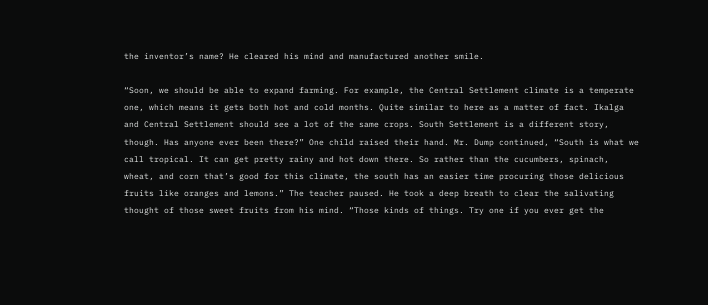the inventor’s name? He cleared his mind and manufactured another smile.

“Soon, we should be able to expand farming. For example, the Central Settlement climate is a temperate one, which means it gets both hot and cold months. Quite similar to here as a matter of fact. Ikalga and Central Settlement should see a lot of the same crops. South Settlement is a different story, though. Has anyone ever been there?” One child raised their hand. Mr. Dump continued, “South is what we call tropical. It can get pretty rainy and hot down there. So rather than the cucumbers, spinach, wheat, and corn that’s good for this climate, the south has an easier time procuring those delicious fruits like oranges and lemons.” The teacher paused. He took a deep breath to clear the salivating thought of those sweet fruits from his mind. “Those kinds of things. Try one if you ever get the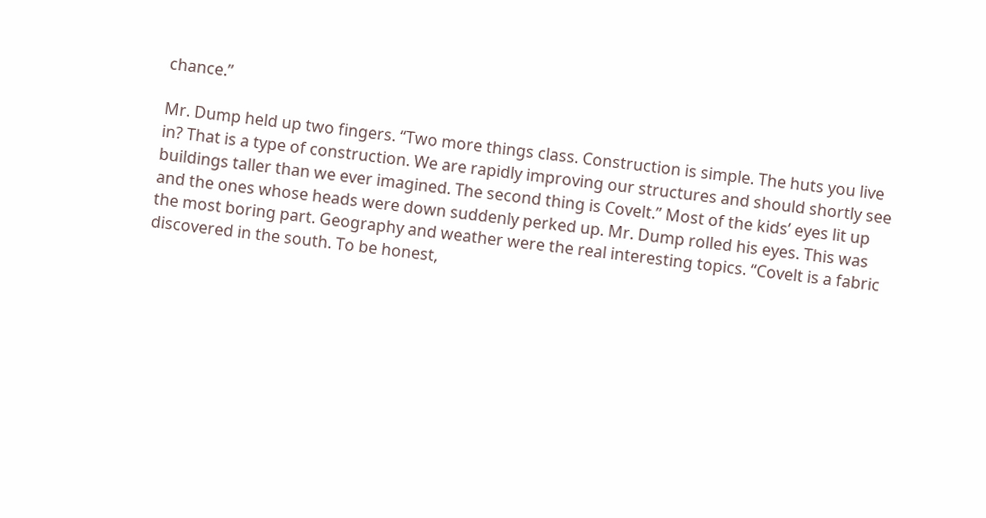chance.”

Mr. Dump held up two fingers. “Two more things class. Construction is simple. The huts you live in? That is a type of construction. We are rapidly improving our structures and should shortly see buildings taller than we ever imagined. The second thing is Covelt.” Most of the kids’ eyes lit up and the ones whose heads were down suddenly perked up. Mr. Dump rolled his eyes. This was the most boring part. Geography and weather were the real interesting topics. “Covelt is a fabric discovered in the south. To be honest,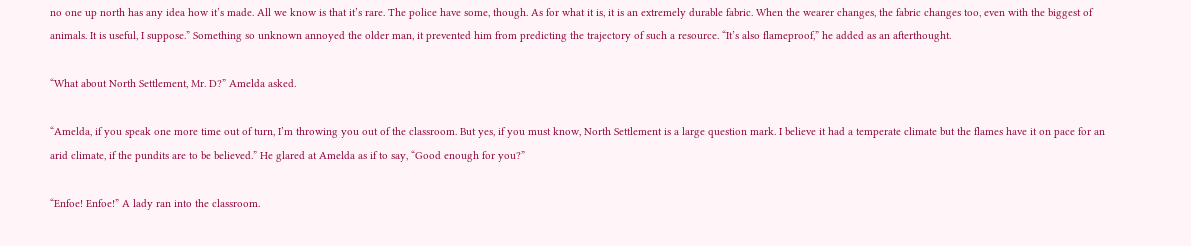no one up north has any idea how it’s made. All we know is that it’s rare. The police have some, though. As for what it is, it is an extremely durable fabric. When the wearer changes, the fabric changes too, even with the biggest of animals. It is useful, I suppose.” Something so unknown annoyed the older man, it prevented him from predicting the trajectory of such a resource. “It’s also flameproof,” he added as an afterthought.

“What about North Settlement, Mr. D?” Amelda asked.

“Amelda, if you speak one more time out of turn, I’m throwing you out of the classroom. But yes, if you must know, North Settlement is a large question mark. I believe it had a temperate climate but the flames have it on pace for an arid climate, if the pundits are to be believed.” He glared at Amelda as if to say, “Good enough for you?”

“Enfoe! Enfoe!” A lady ran into the classroom.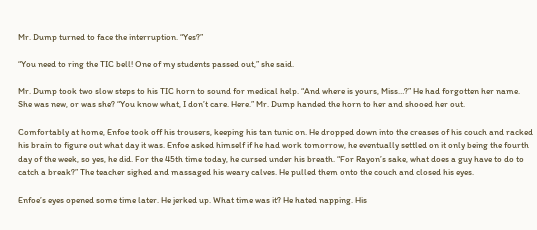Mr. Dump turned to face the interruption. “Yes?”

“You need to ring the TIC bell! One of my students passed out,” she said.

Mr. Dump took two slow steps to his TIC horn to sound for medical help. “And where is yours, Miss…?” He had forgotten her name. She was new, or was she? “You know what, I don’t care. Here.” Mr. Dump handed the horn to her and shooed her out.

Comfortably at home, Enfoe took off his trousers, keeping his tan tunic on. He dropped down into the creases of his couch and racked his brain to figure out what day it was. Enfoe asked himself if he had work tomorrow, he eventually settled on it only being the fourth day of the week, so yes, he did. For the 45th time today, he cursed under his breath. “For Rayon’s sake, what does a guy have to do to catch a break?” The teacher sighed and massaged his weary calves. He pulled them onto the couch and closed his eyes.

Enfoe’s eyes opened some time later. He jerked up. What time was it? He hated napping. His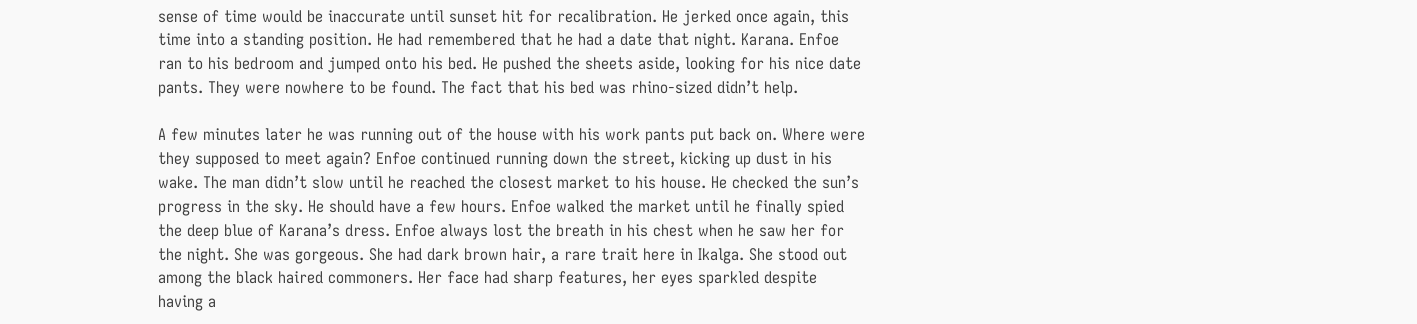sense of time would be inaccurate until sunset hit for recalibration. He jerked once again, this time into a standing position. He had remembered that he had a date that night. Karana. Enfoe ran to his bedroom and jumped onto his bed. He pushed the sheets aside, looking for his nice date pants. They were nowhere to be found. The fact that his bed was rhino-sized didn’t help.

A few minutes later he was running out of the house with his work pants put back on. Where were they supposed to meet again? Enfoe continued running down the street, kicking up dust in his wake. The man didn’t slow until he reached the closest market to his house. He checked the sun’s progress in the sky. He should have a few hours. Enfoe walked the market until he finally spied the deep blue of Karana’s dress. Enfoe always lost the breath in his chest when he saw her for the night. She was gorgeous. She had dark brown hair, a rare trait here in Ikalga. She stood out among the black haired commoners. Her face had sharp features, her eyes sparkled despite having a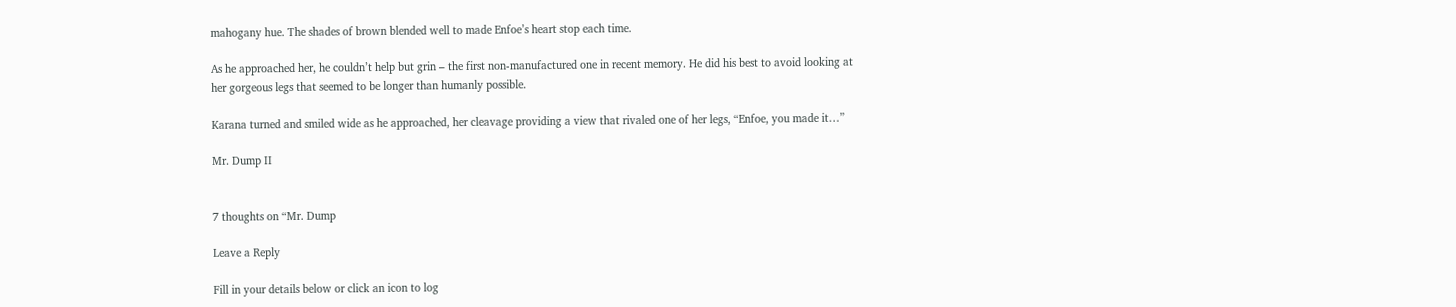mahogany hue. The shades of brown blended well to made Enfoe’s heart stop each time.

As he approached her, he couldn’t help but grin – the first non-manufactured one in recent memory. He did his best to avoid looking at her gorgeous legs that seemed to be longer than humanly possible.

Karana turned and smiled wide as he approached, her cleavage providing a view that rivaled one of her legs, “Enfoe, you made it…”

Mr. Dump II


7 thoughts on “Mr. Dump

Leave a Reply

Fill in your details below or click an icon to log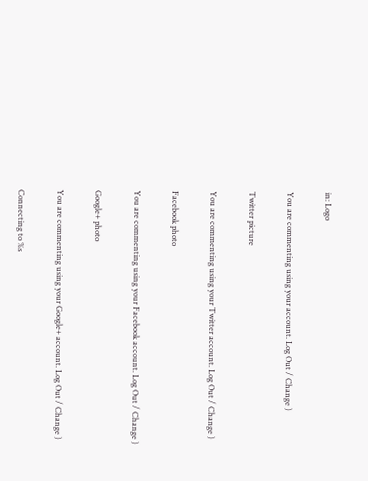in: Logo

You are commenting using your account. Log Out / Change )

Twitter picture

You are commenting using your Twitter account. Log Out / Change )

Facebook photo

You are commenting using your Facebook account. Log Out / Change )

Google+ photo

You are commenting using your Google+ account. Log Out / Change )

Connecting to %s